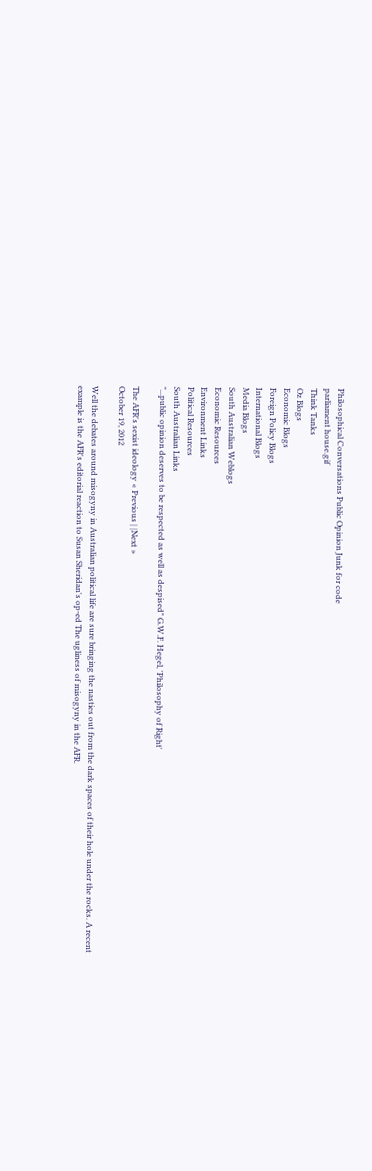Philosophical Conversations Public Opinion Junk for code
parliament house.gif
Think Tanks
Oz Blogs
Economic Blogs
Foreign Policy Blogs
International Blogs
Media Blogs
South Australian Weblogs
Economic Resources
Environment Links
Political Resources
South Australian Links
"...public opinion deserves to be respected as well as despised" G.W.F. Hegel, 'Philosophy of Right'

The AFR's sexist ideology « Previous | |Next »
October 19, 2012

Well the debates around misogyny in Australian political life are sure bringing the nasties out from the dark spaces of their hole under the rocks. A recent example is the AFR's editorial reaction to Susan Sheridan's op-ed The ugliness of misogyny in the AFR.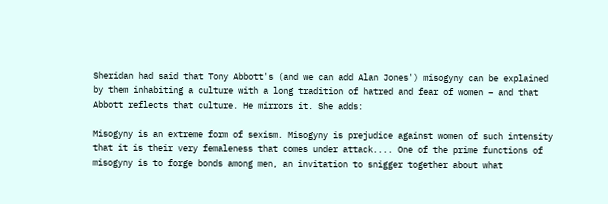Sheridan had said that Tony Abbott's (and we can add Alan Jones') misogyny can be explained by them inhabiting a culture with a long tradition of hatred and fear of women – and that Abbott reflects that culture. He mirrors it. She adds:

Misogyny is an extreme form of sexism. Misogyny is prejudice against women of such intensity that it is their very femaleness that comes under attack.... One of the prime functions of misogyny is to forge bonds among men, an invitation to snigger together about what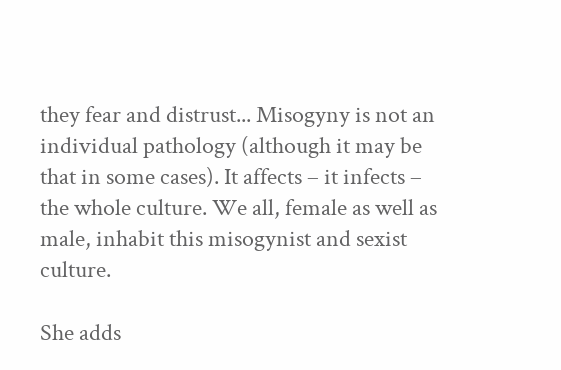they fear and distrust... Misogyny is not an individual pathology (although it may be that in some cases). It affects – it infects – the whole culture. We all, female as well as male, inhabit this misogynist and sexist culture.

She adds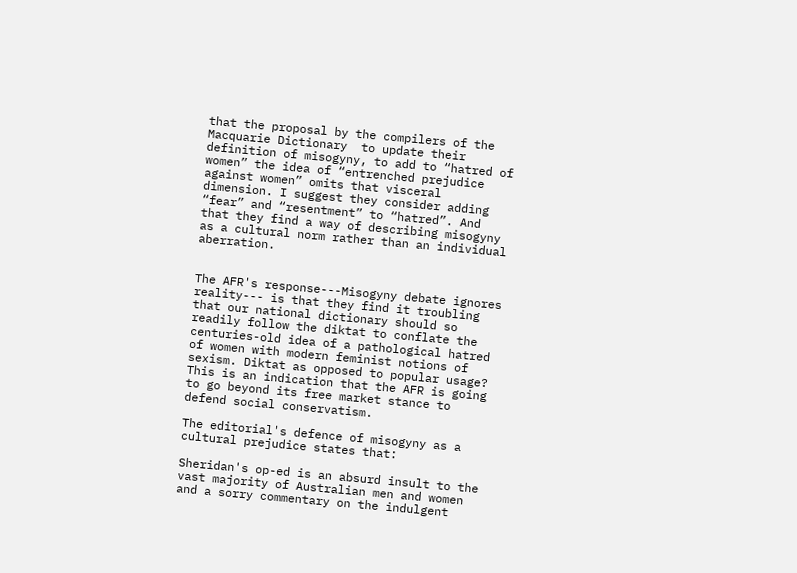that the proposal by the compilers of the Macquarie Dictionary  to update their definition of misogyny, to add to “hatred of women” the idea of “entrenched prejudice against women” omits that visceral dimension. I suggest they consider adding “fear” and “resentment” to “hatred”. And that they find a way of describing misogyny as a cultural norm rather than an individual aberration.


The AFR's response---Misogyny debate ignores reality--- is that they find it troubling that our national dictionary should so readily follow the diktat to conflate the centuries-old idea of a pathological hatred of women with modern feminist notions of sexism. Diktat as opposed to popular usage? This is an indication that the AFR is going to go beyond its free market stance to defend social conservatism.

The editorial's defence of misogyny as a cultural prejudice states that:

Sheridan's op-ed is an absurd insult to the vast majority of Australian men and women and a sorry commentary on the indulgent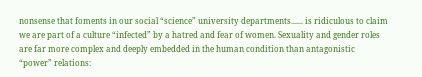nonsense that foments in our social “science” university departments...... is ridiculous to claim we are part of a culture “infected” by a hatred and fear of women. Sexuality and gender roles are far more complex and deeply embedded in the human condition than antagonistic “power” relations: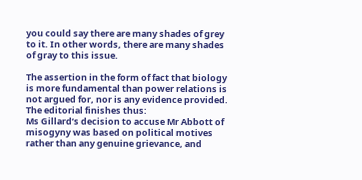you could say there are many shades of grey to it. In other words, there are many shades of gray to this issue.

The assertion in the form of fact that biology is more fundamental than power relations is not argued for, nor is any evidence provided. The editorial finishes thus:
Ms Gillard’s decision to accuse Mr Abbott of misogyny was based on political motives rather than any genuine grievance, and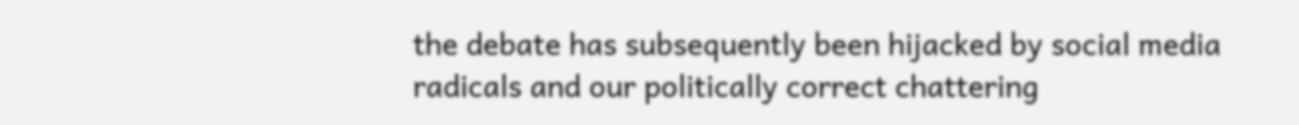the debate has subsequently been hijacked by social media radicals and our politically correct chattering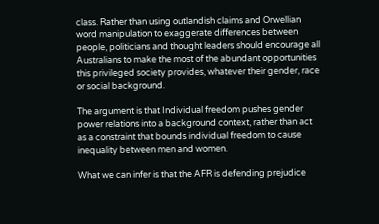class. Rather than using outlandish claims and Orwellian word manipulation to exaggerate differences between people, politicians and thought leaders should encourage all Australians to make the most of the abundant opportunities this privileged society provides, whatever their gender, race or social background.

The argument is that Individual freedom pushes gender power relations into a background context, rather than act as a constraint that bounds individual freedom to cause inequality between men and women.

What we can infer is that the AFR is defending prejudice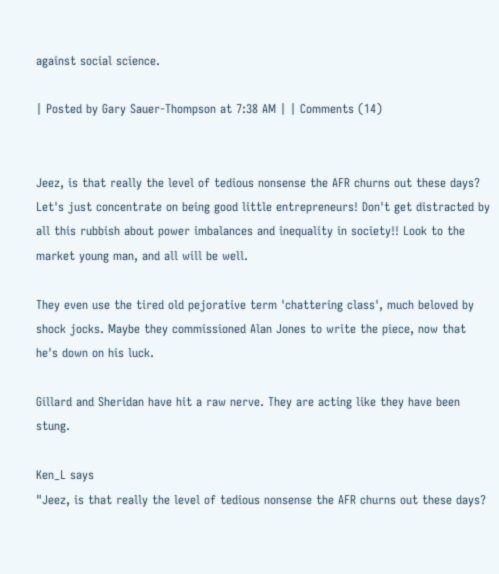against social science.

| Posted by Gary Sauer-Thompson at 7:38 AM | | Comments (14)


Jeez, is that really the level of tedious nonsense the AFR churns out these days? Let's just concentrate on being good little entrepreneurs! Don't get distracted by all this rubbish about power imbalances and inequality in society!! Look to the market young man, and all will be well.

They even use the tired old pejorative term 'chattering class', much beloved by shock jocks. Maybe they commissioned Alan Jones to write the piece, now that he's down on his luck.

Gillard and Sheridan have hit a raw nerve. They are acting like they have been stung.

Ken_L says
"Jeez, is that really the level of tedious nonsense the AFR churns out these days?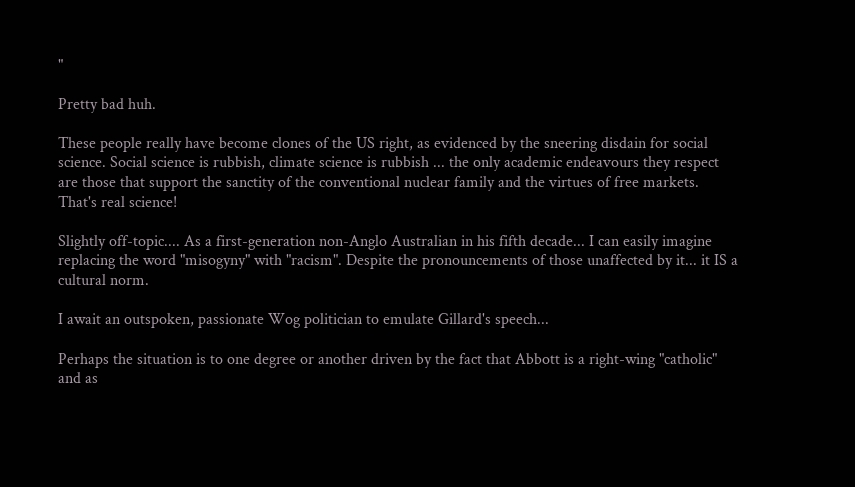"

Pretty bad huh.

These people really have become clones of the US right, as evidenced by the sneering disdain for social science. Social science is rubbish, climate science is rubbish ... the only academic endeavours they respect are those that support the sanctity of the conventional nuclear family and the virtues of free markets. That's real science!

Slightly off-topic.... As a first-generation non-Anglo Australian in his fifth decade... I can easily imagine replacing the word "misogyny" with "racism". Despite the pronouncements of those unaffected by it... it IS a cultural norm.

I await an outspoken, passionate Wog politician to emulate Gillard's speech...

Perhaps the situation is to one degree or another driven by the fact that Abbott is a right-wing "catholic" and as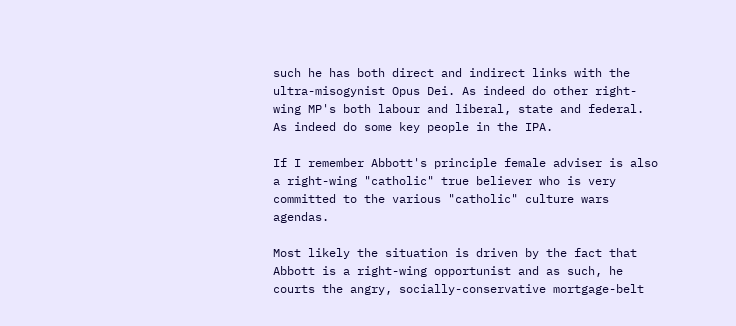such he has both direct and indirect links with the ultra-misogynist Opus Dei. As indeed do other right-wing MP's both labour and liberal, state and federal. As indeed do some key people in the IPA.

If I remember Abbott's principle female adviser is also a right-wing "catholic" true believer who is very committed to the various "catholic" culture wars agendas.

Most likely the situation is driven by the fact that Abbott is a right-wing opportunist and as such, he courts the angry, socially-conservative mortgage-belt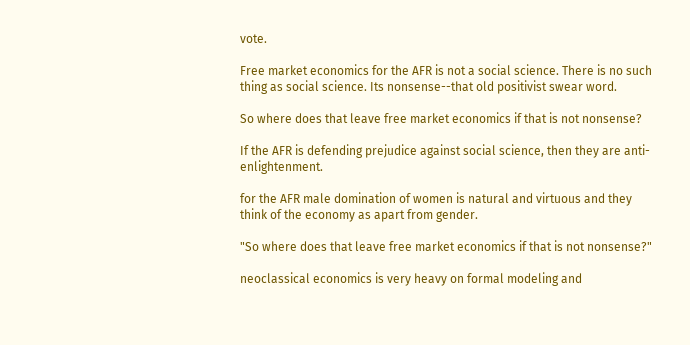vote.

Free market economics for the AFR is not a social science. There is no such thing as social science. Its nonsense--that old positivist swear word.

So where does that leave free market economics if that is not nonsense?

If the AFR is defending prejudice against social science, then they are anti-enlightenment.

for the AFR male domination of women is natural and virtuous and they think of the economy as apart from gender.

"So where does that leave free market economics if that is not nonsense?"

neoclassical economics is very heavy on formal modeling and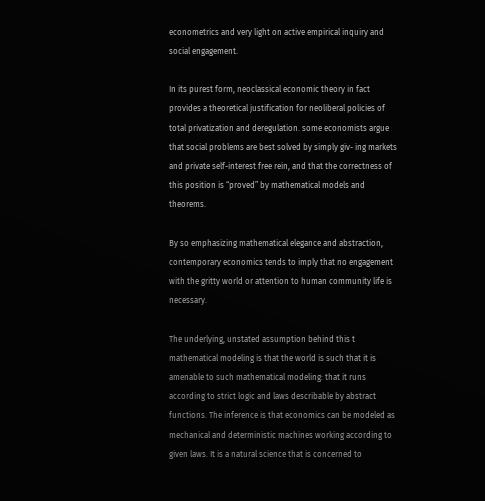econometrics and very light on active empirical inquiry and social engagement.

In its purest form, neoclassical economic theory in fact provides a theoretical justification for neoliberal policies of total privatization and deregulation. some economists argue that social problems are best solved by simply giv- ing markets and private self-interest free rein, and that the correctness of this position is “proved” by mathematical models and theorems.

By so emphasizing mathematical elegance and abstraction, contemporary economics tends to imply that no engagement with the gritty world or attention to human community life is necessary.

The underlying, unstated assumption behind this t mathematical modeling is that the world is such that it is amenable to such mathematical modeling: that it runs according to strict logic and laws describable by abstract functions. The inference is that economics can be modeled as mechanical and deterministic machines working according to given laws. It is a natural science that is concerned to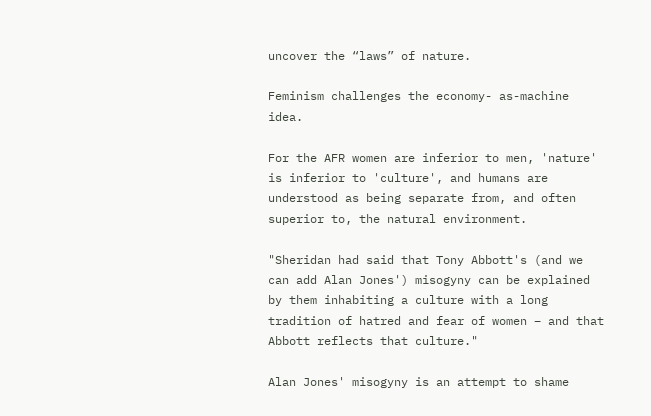uncover the “laws” of nature.

Feminism challenges the economy- as-machine idea.

For the AFR women are inferior to men, 'nature' is inferior to 'culture', and humans are understood as being separate from, and often superior to, the natural environment.

"Sheridan had said that Tony Abbott's (and we can add Alan Jones') misogyny can be explained by them inhabiting a culture with a long tradition of hatred and fear of women – and that Abbott reflects that culture."

Alan Jones' misogyny is an attempt to shame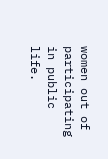women out of participating in public life.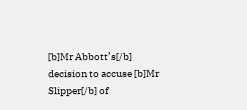[b]Mr Abbott’s[/b] decision to accuse [b]Mr Slipper[/b] of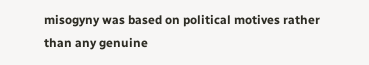misogyny was based on political motives rather than any genuine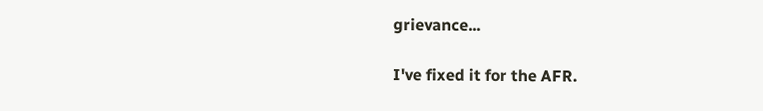grievance...

I've fixed it for the AFR.